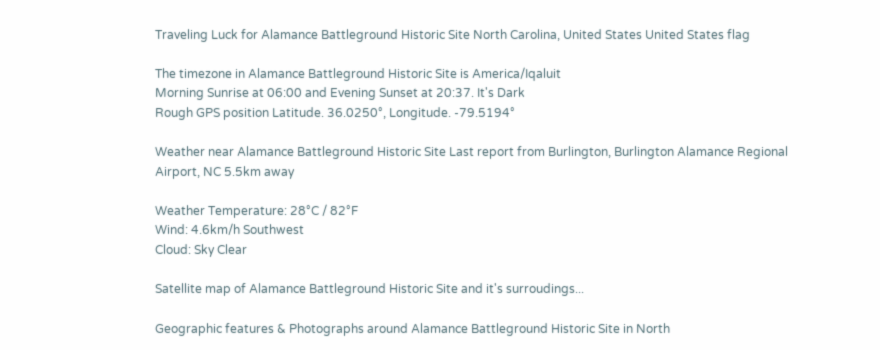Traveling Luck for Alamance Battleground Historic Site North Carolina, United States United States flag

The timezone in Alamance Battleground Historic Site is America/Iqaluit
Morning Sunrise at 06:00 and Evening Sunset at 20:37. It's Dark
Rough GPS position Latitude. 36.0250°, Longitude. -79.5194°

Weather near Alamance Battleground Historic Site Last report from Burlington, Burlington Alamance Regional Airport, NC 5.5km away

Weather Temperature: 28°C / 82°F
Wind: 4.6km/h Southwest
Cloud: Sky Clear

Satellite map of Alamance Battleground Historic Site and it's surroudings...

Geographic features & Photographs around Alamance Battleground Historic Site in North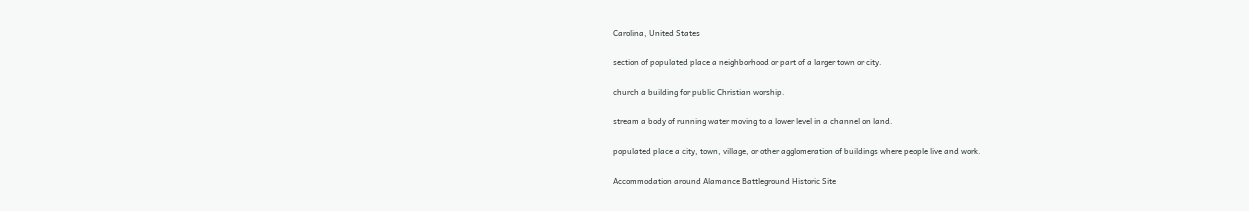Carolina, United States

section of populated place a neighborhood or part of a larger town or city.

church a building for public Christian worship.

stream a body of running water moving to a lower level in a channel on land.

populated place a city, town, village, or other agglomeration of buildings where people live and work.

Accommodation around Alamance Battleground Historic Site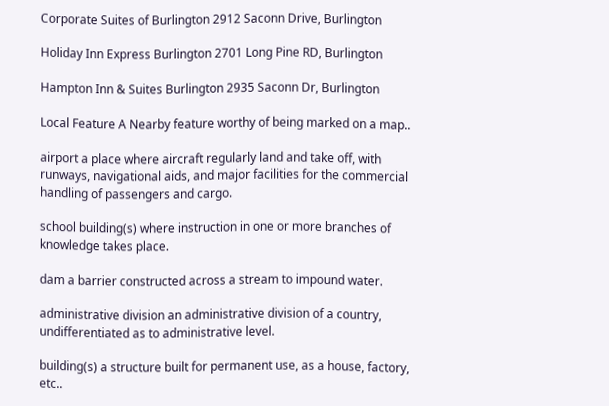Corporate Suites of Burlington 2912 Saconn Drive, Burlington

Holiday Inn Express Burlington 2701 Long Pine RD, Burlington

Hampton Inn & Suites Burlington 2935 Saconn Dr, Burlington

Local Feature A Nearby feature worthy of being marked on a map..

airport a place where aircraft regularly land and take off, with runways, navigational aids, and major facilities for the commercial handling of passengers and cargo.

school building(s) where instruction in one or more branches of knowledge takes place.

dam a barrier constructed across a stream to impound water.

administrative division an administrative division of a country, undifferentiated as to administrative level.

building(s) a structure built for permanent use, as a house, factory, etc..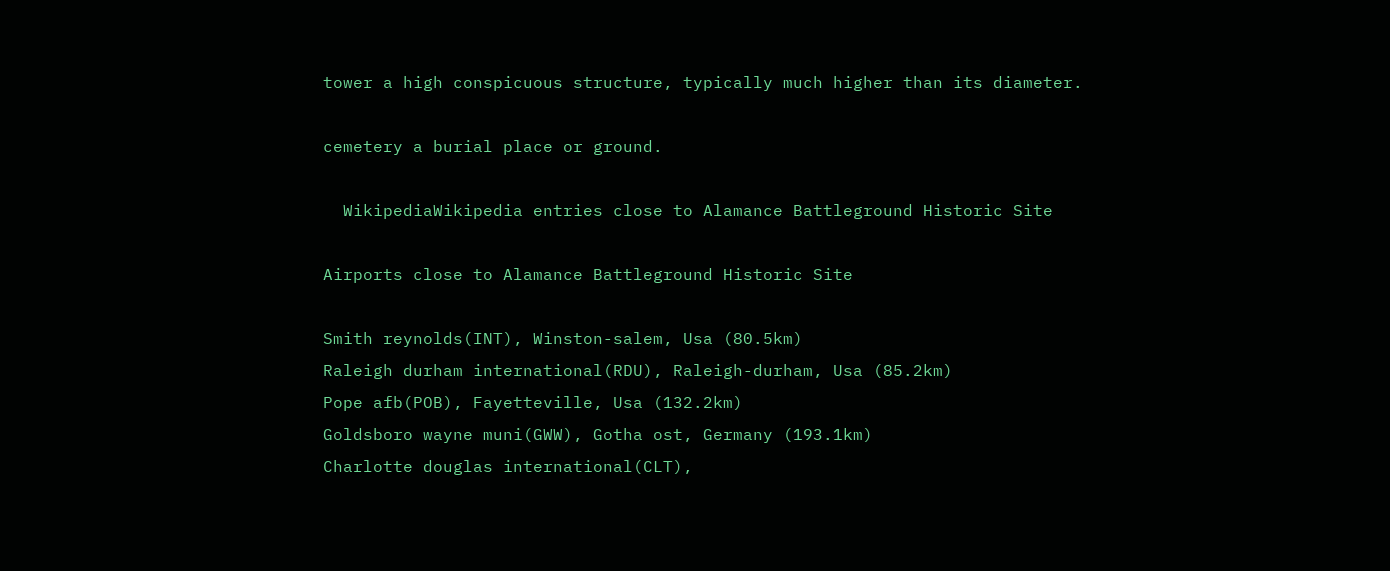tower a high conspicuous structure, typically much higher than its diameter.

cemetery a burial place or ground.

  WikipediaWikipedia entries close to Alamance Battleground Historic Site

Airports close to Alamance Battleground Historic Site

Smith reynolds(INT), Winston-salem, Usa (80.5km)
Raleigh durham international(RDU), Raleigh-durham, Usa (85.2km)
Pope afb(POB), Fayetteville, Usa (132.2km)
Goldsboro wayne muni(GWW), Gotha ost, Germany (193.1km)
Charlotte douglas international(CLT),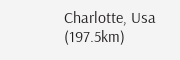Charlotte, Usa (197.5km)